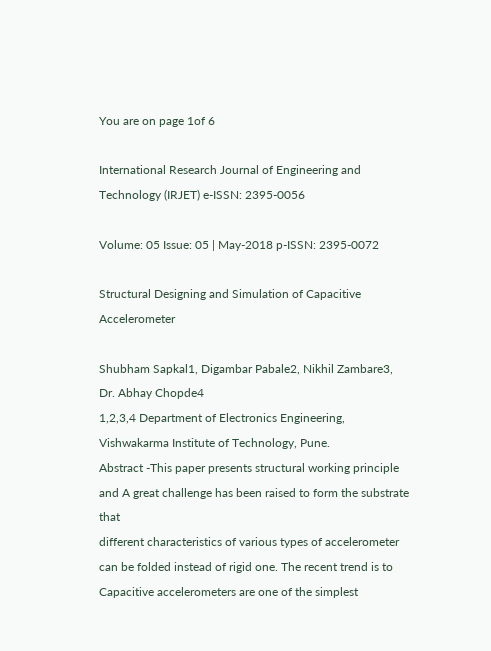You are on page 1of 6

International Research Journal of Engineering and Technology (IRJET) e-ISSN: 2395-0056

Volume: 05 Issue: 05 | May-2018 p-ISSN: 2395-0072

Structural Designing and Simulation of Capacitive Accelerometer

Shubham Sapkal1, Digambar Pabale2, Nikhil Zambare3, Dr. Abhay Chopde4
1,2,3,4 Department of Electronics Engineering, Vishwakarma Institute of Technology, Pune.
Abstract -This paper presents structural working principle and A great challenge has been raised to form the substrate that
different characteristics of various types of accelerometer can be folded instead of rigid one. The recent trend is to
Capacitive accelerometers are one of the simplest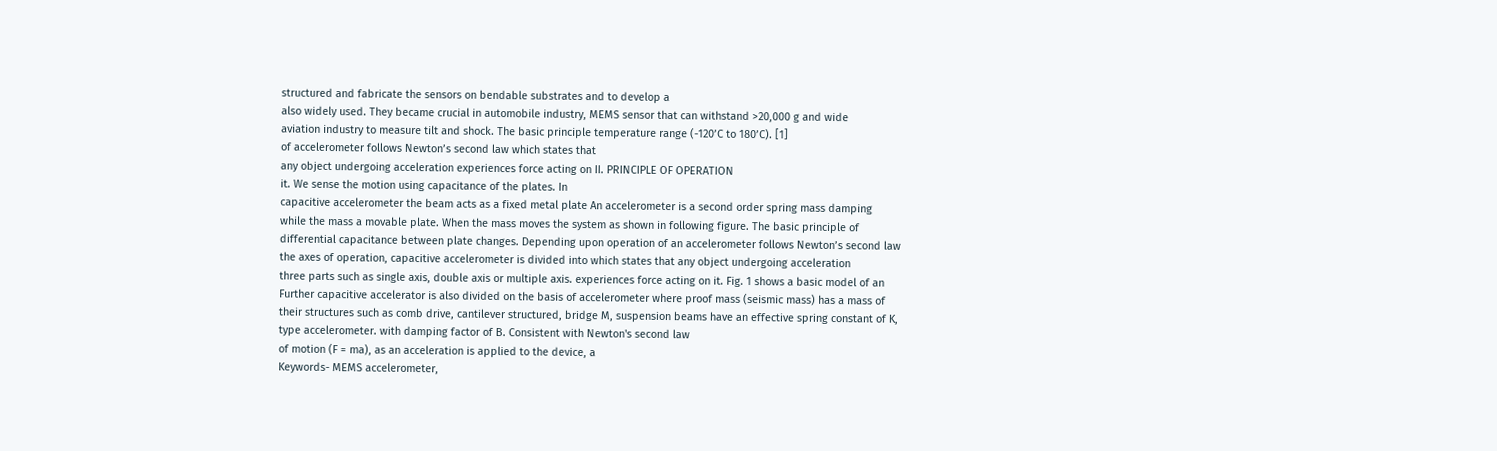structured and fabricate the sensors on bendable substrates and to develop a
also widely used. They became crucial in automobile industry, MEMS sensor that can withstand >20,000 g and wide
aviation industry to measure tilt and shock. The basic principle temperature range (-120’C to 180’C). [1]
of accelerometer follows Newton’s second law which states that
any object undergoing acceleration experiences force acting on II. PRINCIPLE OF OPERATION
it. We sense the motion using capacitance of the plates. In
capacitive accelerometer the beam acts as a fixed metal plate An accelerometer is a second order spring mass damping
while the mass a movable plate. When the mass moves the system as shown in following figure. The basic principle of
differential capacitance between plate changes. Depending upon operation of an accelerometer follows Newton’s second law
the axes of operation, capacitive accelerometer is divided into which states that any object undergoing acceleration
three parts such as single axis, double axis or multiple axis. experiences force acting on it. Fig. 1 shows a basic model of an
Further capacitive accelerator is also divided on the basis of accelerometer where proof mass (seismic mass) has a mass of
their structures such as comb drive, cantilever structured, bridge M, suspension beams have an effective spring constant of K,
type accelerometer. with damping factor of B. Consistent with Newton's second law
of motion (F = ma), as an acceleration is applied to the device, a
Keywords- MEMS accelerometer,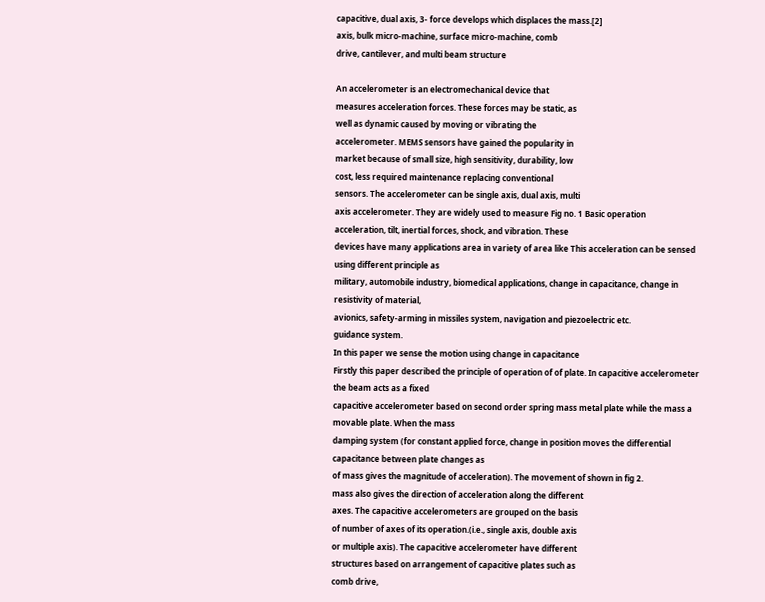capacitive, dual axis, 3- force develops which displaces the mass.[2]
axis, bulk micro-machine, surface micro-machine, comb
drive, cantilever, and multi beam structure

An accelerometer is an electromechanical device that
measures acceleration forces. These forces may be static, as
well as dynamic caused by moving or vibrating the
accelerometer. MEMS sensors have gained the popularity in
market because of small size, high sensitivity, durability, low
cost, less required maintenance replacing conventional
sensors. The accelerometer can be single axis, dual axis, multi
axis accelerometer. They are widely used to measure Fig no. 1 Basic operation
acceleration, tilt, inertial forces, shock, and vibration. These
devices have many applications area in variety of area like This acceleration can be sensed using different principle as
military, automobile industry, biomedical applications, change in capacitance, change in resistivity of material,
avionics, safety-arming in missiles system, navigation and piezoelectric etc.
guidance system.
In this paper we sense the motion using change in capacitance
Firstly this paper described the principle of operation of of plate. In capacitive accelerometer the beam acts as a fixed
capacitive accelerometer based on second order spring mass metal plate while the mass a movable plate. When the mass
damping system (for constant applied force, change in position moves the differential capacitance between plate changes as
of mass gives the magnitude of acceleration). The movement of shown in fig 2.
mass also gives the direction of acceleration along the different
axes. The capacitive accelerometers are grouped on the basis
of number of axes of its operation.(i.e., single axis, double axis
or multiple axis). The capacitive accelerometer have different
structures based on arrangement of capacitive plates such as
comb drive,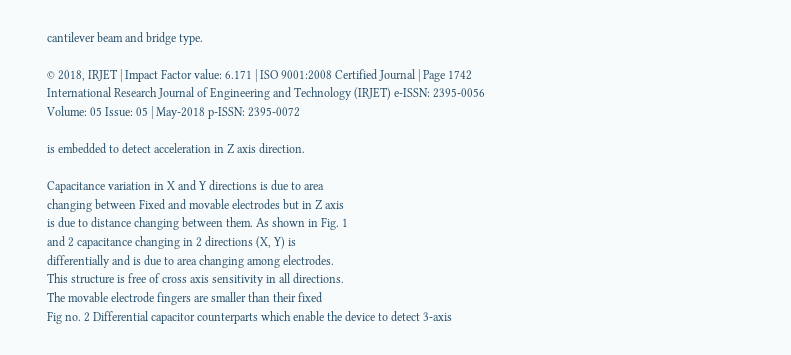cantilever beam and bridge type.

© 2018, IRJET | Impact Factor value: 6.171 | ISO 9001:2008 Certified Journal | Page 1742
International Research Journal of Engineering and Technology (IRJET) e-ISSN: 2395-0056
Volume: 05 Issue: 05 | May-2018 p-ISSN: 2395-0072

is embedded to detect acceleration in Z axis direction.

Capacitance variation in X and Y directions is due to area
changing between Fixed and movable electrodes but in Z axis
is due to distance changing between them. As shown in Fig. 1
and 2 capacitance changing in 2 directions (X, Y) is
differentially and is due to area changing among electrodes.
This structure is free of cross axis sensitivity in all directions.
The movable electrode fingers are smaller than their fixed
Fig no. 2 Differential capacitor counterparts which enable the device to detect 3-axis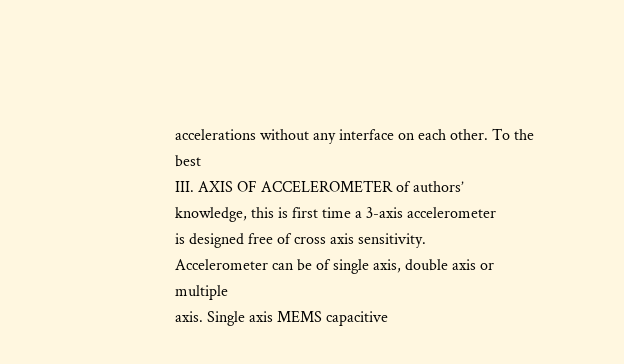accelerations without any interface on each other. To the best
III. AXIS OF ACCELEROMETER of authors’ knowledge, this is first time a 3-axis accelerometer
is designed free of cross axis sensitivity.
Accelerometer can be of single axis, double axis or multiple
axis. Single axis MEMS capacitive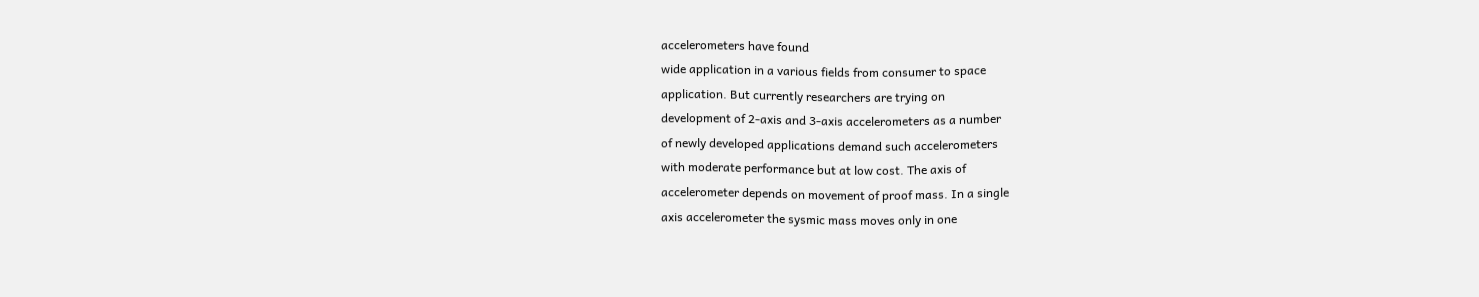accelerometers have found
wide application in a various fields from consumer to space
application. But currently researchers are trying on
development of 2-axis and 3-axis accelerometers as a number
of newly developed applications demand such accelerometers
with moderate performance but at low cost. The axis of
accelerometer depends on movement of proof mass. In a single
axis accelerometer the sysmic mass moves only in one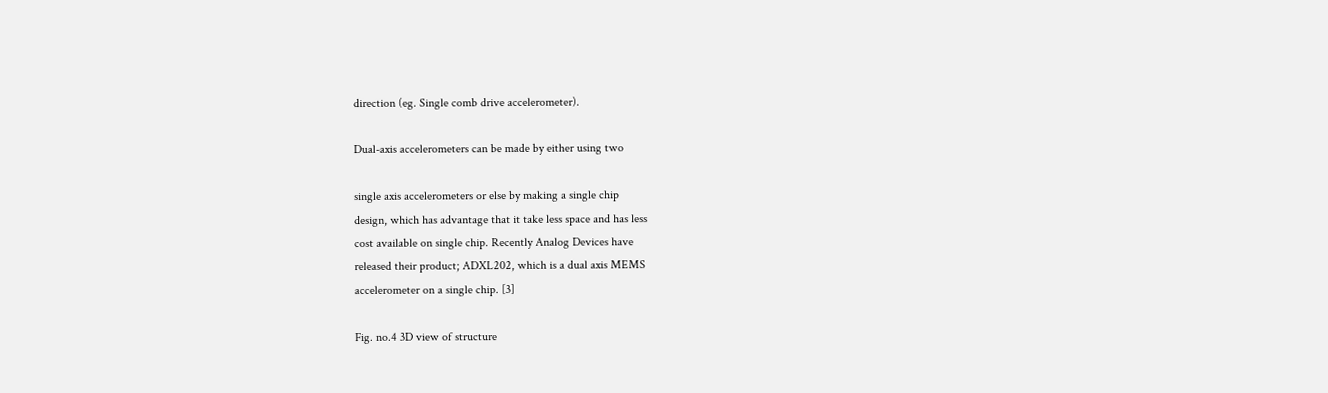direction (eg. Single comb drive accelerometer).

Dual-axis accelerometers can be made by either using two

single axis accelerometers or else by making a single chip
design, which has advantage that it take less space and has less
cost available on single chip. Recently Analog Devices have
released their product; ADXL202, which is a dual axis MEMS
accelerometer on a single chip. [3]

Fig. no.4 3D view of structure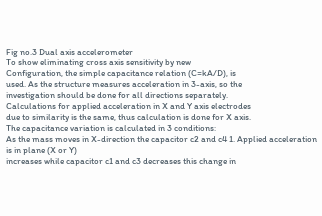Fig no.3 Dual axis accelerometer
To show eliminating cross axis sensitivity by new
Configuration, the simple capacitance relation (C=kA/D), is
used. As the structure measures acceleration in 3-axis, so the
investigation should be done for all directions separately.
Calculations for applied acceleration in X and Y axis electrodes
due to similarity is the same, thus calculation is done for X axis.
The capacitance variation is calculated in 3 conditions:
As the mass moves in X-direction the capacitor c2 and c4 1. Applied acceleration is in plane (X or Y)
increases while capacitor c1 and c3 decreases this change in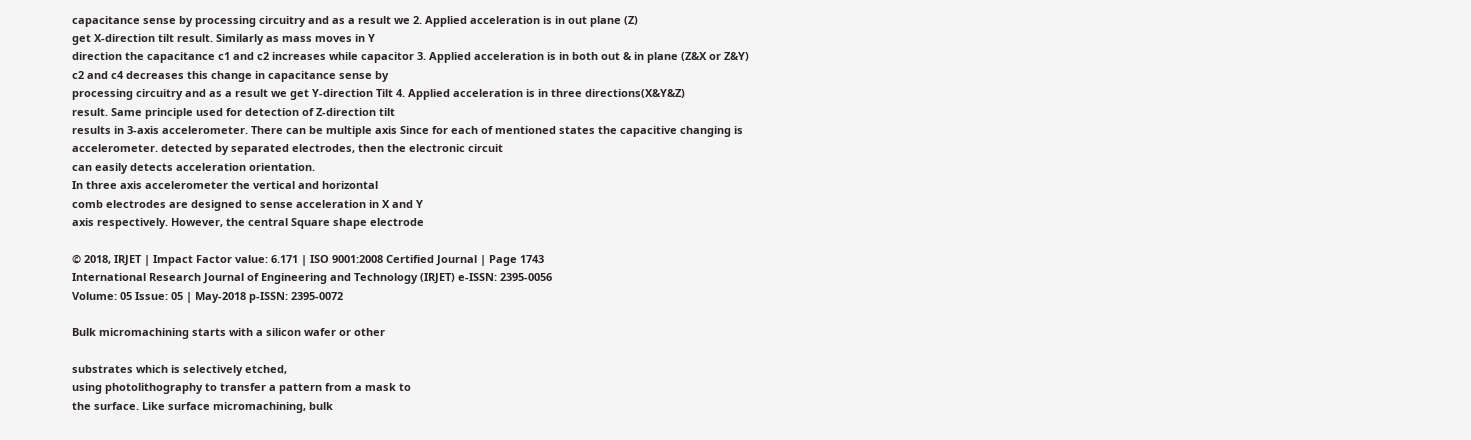capacitance sense by processing circuitry and as a result we 2. Applied acceleration is in out plane (Z)
get X-direction tilt result. Similarly as mass moves in Y
direction the capacitance c1 and c2 increases while capacitor 3. Applied acceleration is in both out & in plane (Z&X or Z&Y)
c2 and c4 decreases this change in capacitance sense by
processing circuitry and as a result we get Y-direction Tilt 4. Applied acceleration is in three directions(X&Y&Z)
result. Same principle used for detection of Z-direction tilt
results in 3-axis accelerometer. There can be multiple axis Since for each of mentioned states the capacitive changing is
accelerometer. detected by separated electrodes, then the electronic circuit
can easily detects acceleration orientation.
In three axis accelerometer the vertical and horizontal
comb electrodes are designed to sense acceleration in X and Y
axis respectively. However, the central Square shape electrode

© 2018, IRJET | Impact Factor value: 6.171 | ISO 9001:2008 Certified Journal | Page 1743
International Research Journal of Engineering and Technology (IRJET) e-ISSN: 2395-0056
Volume: 05 Issue: 05 | May-2018 p-ISSN: 2395-0072

Bulk micromachining starts with a silicon wafer or other

substrates which is selectively etched,
using photolithography to transfer a pattern from a mask to
the surface. Like surface micromachining, bulk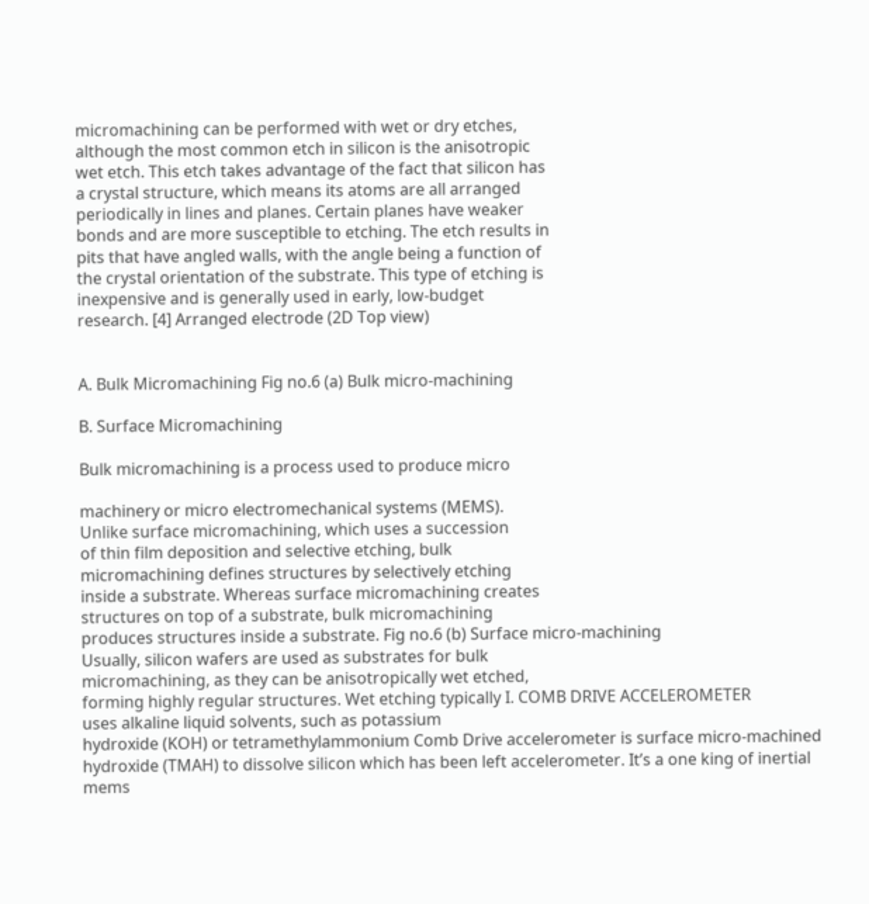micromachining can be performed with wet or dry etches,
although the most common etch in silicon is the anisotropic
wet etch. This etch takes advantage of the fact that silicon has
a crystal structure, which means its atoms are all arranged
periodically in lines and planes. Certain planes have weaker
bonds and are more susceptible to etching. The etch results in
pits that have angled walls, with the angle being a function of
the crystal orientation of the substrate. This type of etching is
inexpensive and is generally used in early, low-budget
research. [4] Arranged electrode (2D Top view)


A. Bulk Micromachining Fig no.6 (a) Bulk micro-machining

B. Surface Micromachining

Bulk micromachining is a process used to produce micro

machinery or micro electromechanical systems (MEMS).
Unlike surface micromachining, which uses a succession
of thin film deposition and selective etching, bulk
micromachining defines structures by selectively etching
inside a substrate. Whereas surface micromachining creates
structures on top of a substrate, bulk micromachining
produces structures inside a substrate. Fig no.6 (b) Surface micro-machining
Usually, silicon wafers are used as substrates for bulk
micromachining, as they can be anisotropically wet etched,
forming highly regular structures. Wet etching typically I. COMB DRIVE ACCELEROMETER
uses alkaline liquid solvents, such as potassium
hydroxide (KOH) or tetramethylammonium Comb Drive accelerometer is surface micro-machined
hydroxide (TMAH) to dissolve silicon which has been left accelerometer. It’s a one king of inertial mems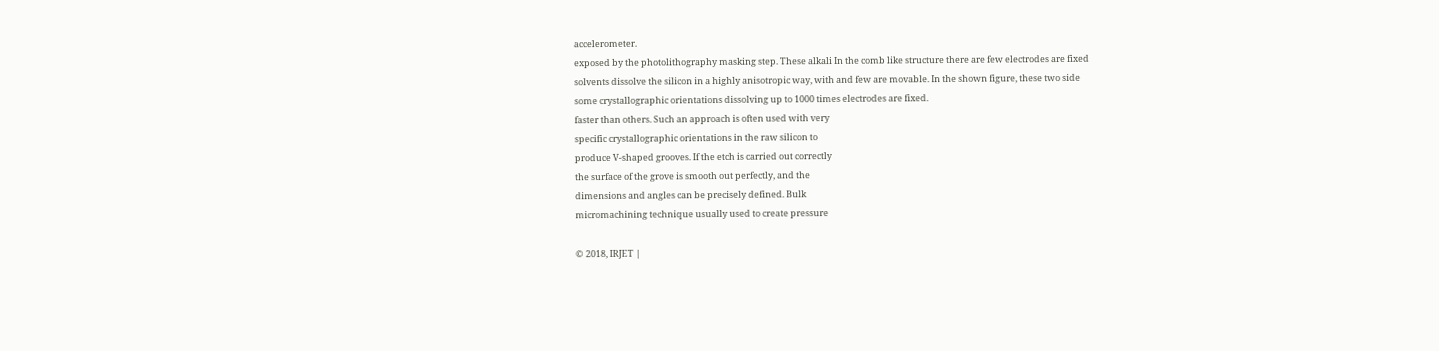accelerometer.
exposed by the photolithography masking step. These alkali In the comb like structure there are few electrodes are fixed
solvents dissolve the silicon in a highly anisotropic way, with and few are movable. In the shown figure, these two side
some crystallographic orientations dissolving up to 1000 times electrodes are fixed.
faster than others. Such an approach is often used with very
specific crystallographic orientations in the raw silicon to
produce V-shaped grooves. If the etch is carried out correctly
the surface of the grove is smooth out perfectly, and the
dimensions and angles can be precisely defined. Bulk
micromachining technique usually used to create pressure

© 2018, IRJET |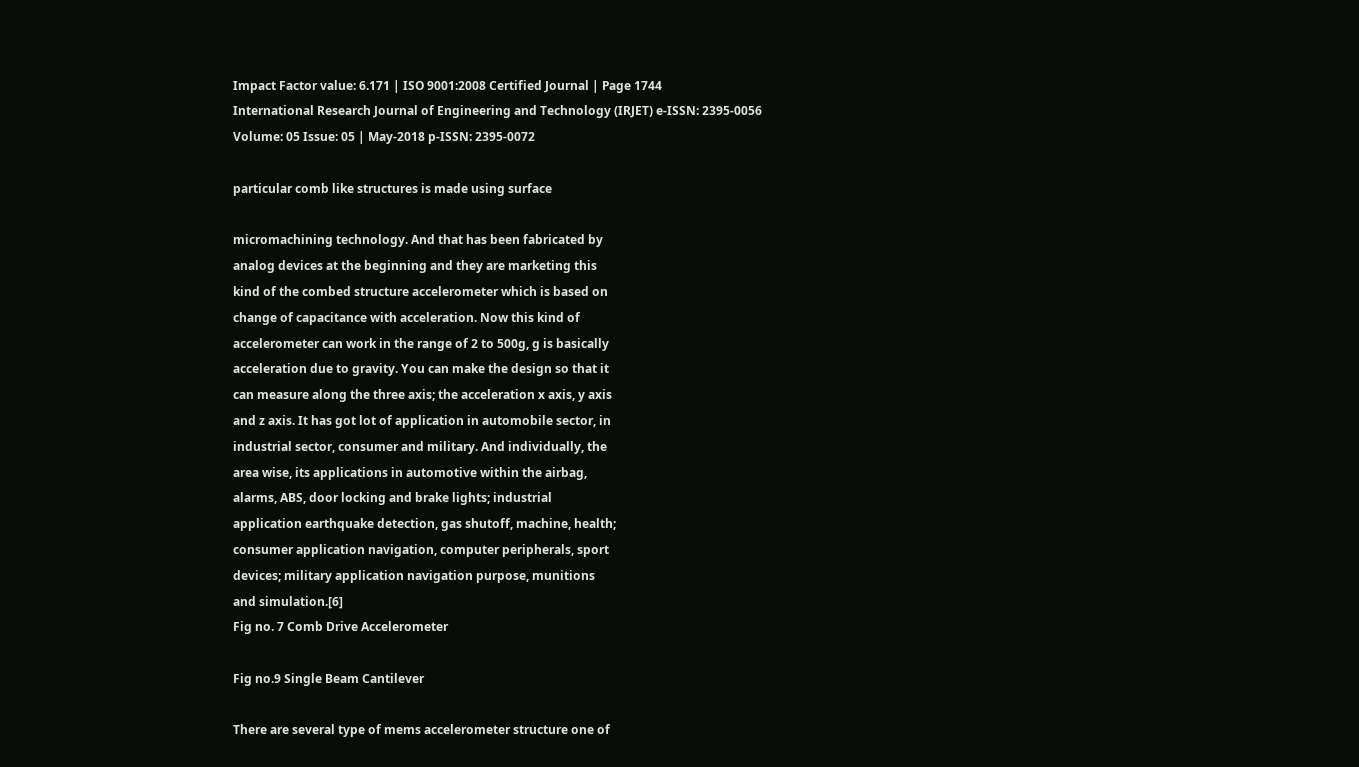Impact Factor value: 6.171 | ISO 9001:2008 Certified Journal | Page 1744
International Research Journal of Engineering and Technology (IRJET) e-ISSN: 2395-0056
Volume: 05 Issue: 05 | May-2018 p-ISSN: 2395-0072

particular comb like structures is made using surface

micromachining technology. And that has been fabricated by
analog devices at the beginning and they are marketing this
kind of the combed structure accelerometer which is based on
change of capacitance with acceleration. Now this kind of
accelerometer can work in the range of 2 to 500g, g is basically
acceleration due to gravity. You can make the design so that it
can measure along the three axis; the acceleration x axis, y axis
and z axis. It has got lot of application in automobile sector, in
industrial sector, consumer and military. And individually, the
area wise, its applications in automotive within the airbag,
alarms, ABS, door locking and brake lights; industrial
application earthquake detection, gas shutoff, machine, health;
consumer application navigation, computer peripherals, sport
devices; military application navigation purpose, munitions
and simulation.[6]
Fig no. 7 Comb Drive Accelerometer

Fig no.9 Single Beam Cantilever

There are several type of mems accelerometer structure one of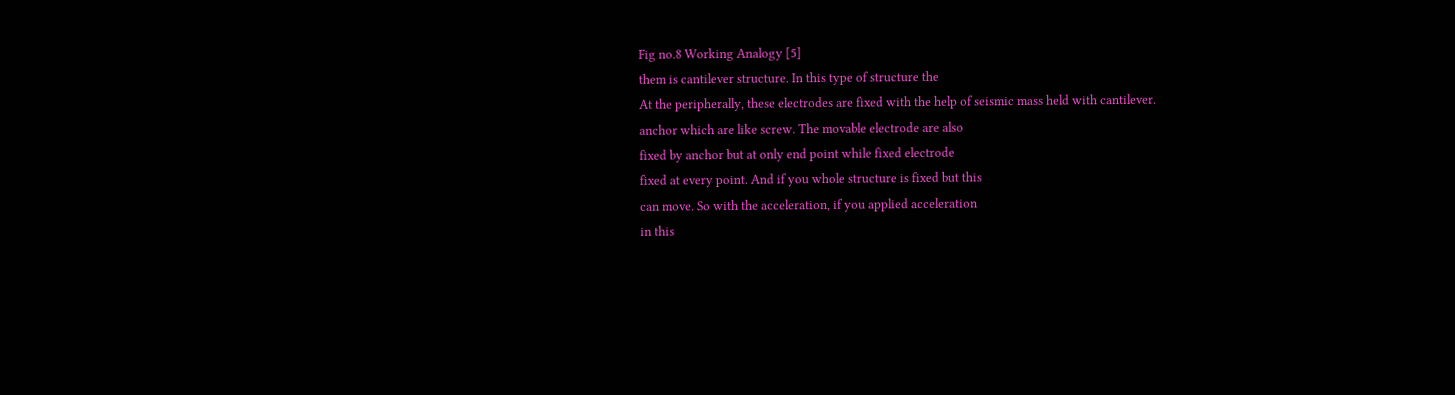Fig no.8 Working Analogy [5]
them is cantilever structure. In this type of structure the
At the peripherally, these electrodes are fixed with the help of seismic mass held with cantilever.
anchor which are like screw. The movable electrode are also
fixed by anchor but at only end point while fixed electrode
fixed at every point. And if you whole structure is fixed but this
can move. So with the acceleration, if you applied acceleration
in this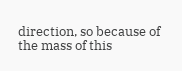direction, so because of the mass of this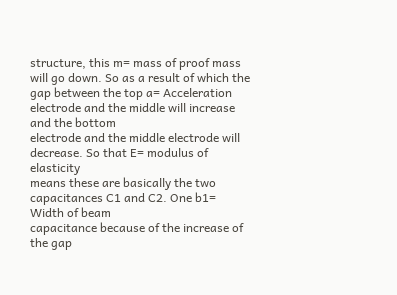structure, this m= mass of proof mass
will go down. So as a result of which the gap between the top a= Acceleration
electrode and the middle will increase and the bottom
electrode and the middle electrode will decrease. So that E= modulus of elasticity
means these are basically the two capacitances C1 and C2. One b1= Width of beam
capacitance because of the increase of the gap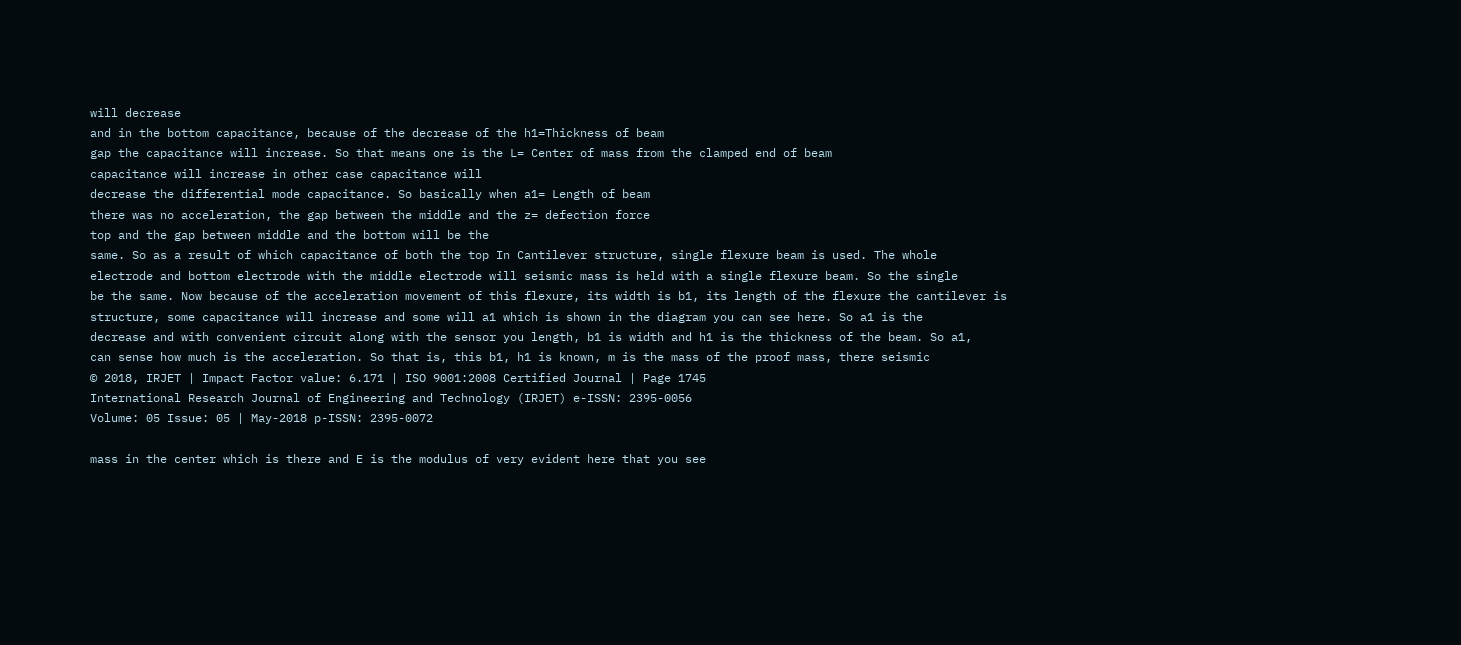will decrease
and in the bottom capacitance, because of the decrease of the h1=Thickness of beam
gap the capacitance will increase. So that means one is the L= Center of mass from the clamped end of beam
capacitance will increase in other case capacitance will
decrease the differential mode capacitance. So basically when a1= Length of beam
there was no acceleration, the gap between the middle and the z= defection force
top and the gap between middle and the bottom will be the
same. So as a result of which capacitance of both the top In Cantilever structure, single flexure beam is used. The whole
electrode and bottom electrode with the middle electrode will seismic mass is held with a single flexure beam. So the single
be the same. Now because of the acceleration movement of this flexure, its width is b1, its length of the flexure the cantilever is
structure, some capacitance will increase and some will a1 which is shown in the diagram you can see here. So a1 is the
decrease and with convenient circuit along with the sensor you length, b1 is width and h1 is the thickness of the beam. So a1,
can sense how much is the acceleration. So that is, this b1, h1 is known, m is the mass of the proof mass, there seismic
© 2018, IRJET | Impact Factor value: 6.171 | ISO 9001:2008 Certified Journal | Page 1745
International Research Journal of Engineering and Technology (IRJET) e-ISSN: 2395-0056
Volume: 05 Issue: 05 | May-2018 p-ISSN: 2395-0072

mass in the center which is there and E is the modulus of very evident here that you see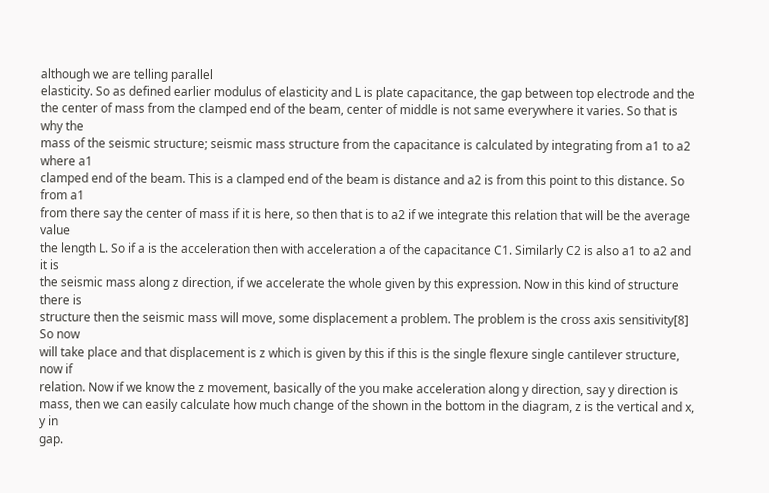although we are telling parallel
elasticity. So as defined earlier modulus of elasticity and L is plate capacitance, the gap between top electrode and the
the center of mass from the clamped end of the beam, center of middle is not same everywhere it varies. So that is why the
mass of the seismic structure; seismic mass structure from the capacitance is calculated by integrating from a1 to a2 where a1
clamped end of the beam. This is a clamped end of the beam is distance and a2 is from this point to this distance. So from a1
from there say the center of mass if it is here, so then that is to a2 if we integrate this relation that will be the average value
the length L. So if a is the acceleration then with acceleration a of the capacitance C1. Similarly C2 is also a1 to a2 and it is
the seismic mass along z direction, if we accelerate the whole given by this expression. Now in this kind of structure there is
structure then the seismic mass will move, some displacement a problem. The problem is the cross axis sensitivity[8] So now
will take place and that displacement is z which is given by this if this is the single flexure single cantilever structure, now if
relation. Now if we know the z movement, basically of the you make acceleration along y direction, say y direction is
mass, then we can easily calculate how much change of the shown in the bottom in the diagram, z is the vertical and x, y in
gap.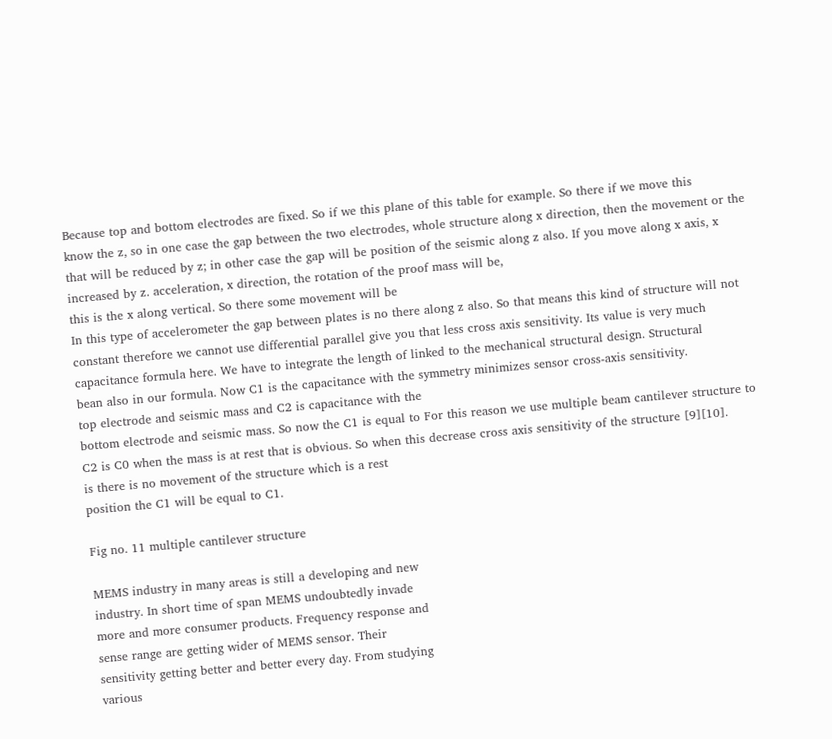Because top and bottom electrodes are fixed. So if we this plane of this table for example. So there if we move this
know the z, so in one case the gap between the two electrodes, whole structure along x direction, then the movement or the
that will be reduced by z; in other case the gap will be position of the seismic along z also. If you move along x axis, x
increased by z. acceleration, x direction, the rotation of the proof mass will be,
this is the x along vertical. So there some movement will be
In this type of accelerometer the gap between plates is no there along z also. So that means this kind of structure will not
constant therefore we cannot use differential parallel give you that less cross axis sensitivity. Its value is very much
capacitance formula here. We have to integrate the length of linked to the mechanical structural design. Structural
bean also in our formula. Now C1 is the capacitance with the symmetry minimizes sensor cross-axis sensitivity.
top electrode and seismic mass and C2 is capacitance with the
bottom electrode and seismic mass. So now the C1 is equal to For this reason we use multiple beam cantilever structure to
C2 is C0 when the mass is at rest that is obvious. So when this decrease cross axis sensitivity of the structure [9][10].
is there is no movement of the structure which is a rest
position the C1 will be equal to C1.

Fig no. 11 multiple cantilever structure

MEMS industry in many areas is still a developing and new
industry. In short time of span MEMS undoubtedly invade
more and more consumer products. Frequency response and
sense range are getting wider of MEMS sensor. Their
sensitivity getting better and better every day. From studying
various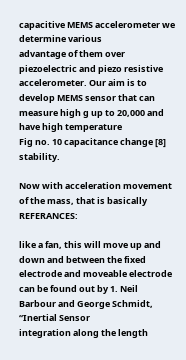capacitive MEMS accelerometer we determine various
advantage of them over piezoelectric and piezo resistive
accelerometer. Our aim is to develop MEMS sensor that can
measure high g up to 20,000 and have high temperature
Fig no. 10 capacitance change [8] stability.

Now with acceleration movement of the mass, that is basically REFERANCES:

like a fan, this will move up and down and between the fixed
electrode and moveable electrode can be found out by 1. Neil Barbour and George Schmidt, “Inertial Sensor
integration along the length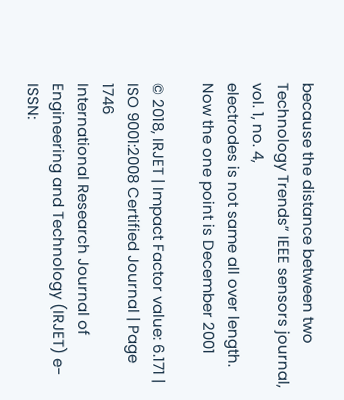because the distance between two Technology Trends” IEEE sensors journal, vol. 1, no. 4,
electrodes is not same all over length. Now the one point is December 2001

© 2018, IRJET | Impact Factor value: 6.171 | ISO 9001:2008 Certified Journal | Page 1746
International Research Journal of Engineering and Technology (IRJET) e-ISSN: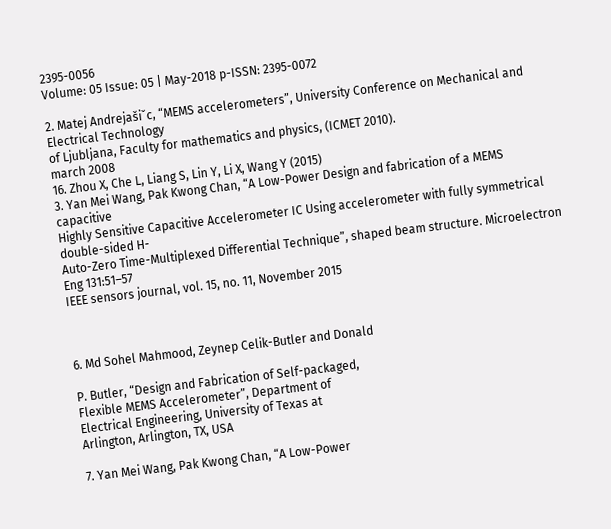2395-0056
Volume: 05 Issue: 05 | May-2018 p-ISSN: 2395-0072

2. Matej Andrejašiˇc, “MEMS accelerometers”, University Conference on Mechanical and Electrical Technology
of Ljubljana, Faculty for mathematics and physics, (ICMET 2010).
march 2008
16. Zhou X, Che L, Liang S, Lin Y, Li X, Wang Y (2015)
3. Yan Mei Wang, Pak Kwong Chan, “A Low-Power Design and fabrication of a MEMS capacitive
Highly Sensitive Capacitive Accelerometer IC Using accelerometer with fully symmetrical double-sided H-
Auto-Zero Time-Multiplexed Differential Technique”, shaped beam structure. Microelectron Eng 131:51–57
IEEE sensors journal, vol. 15, no. 11, November 2015



6. Md Sohel Mahmood, Zeynep Celik-Butler and Donald

P. Butler, “Design and Fabrication of Self-packaged,
Flexible MEMS Accelerometer”, Department of
Electrical Engineering, University of Texas at
Arlington, Arlington, TX, USA

7. Yan Mei Wang, Pak Kwong Chan, “A Low-Power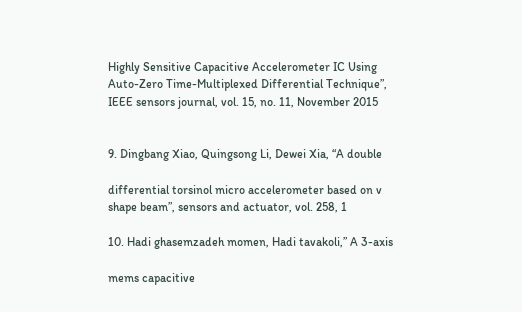Highly Sensitive Capacitive Accelerometer IC Using
Auto-Zero Time-Multiplexed Differential Technique”,
IEEE sensors journal, vol. 15, no. 11, November 2015


9. Dingbang Xiao, Quingsong Li, Dewei Xia, “A double

differential torsinol micro accelerometer based on v
shape beam”, sensors and actuator, vol. 258, 1

10. Hadi ghasemzadeh momen, Hadi tavakoli,” A 3-axis

mems capacitive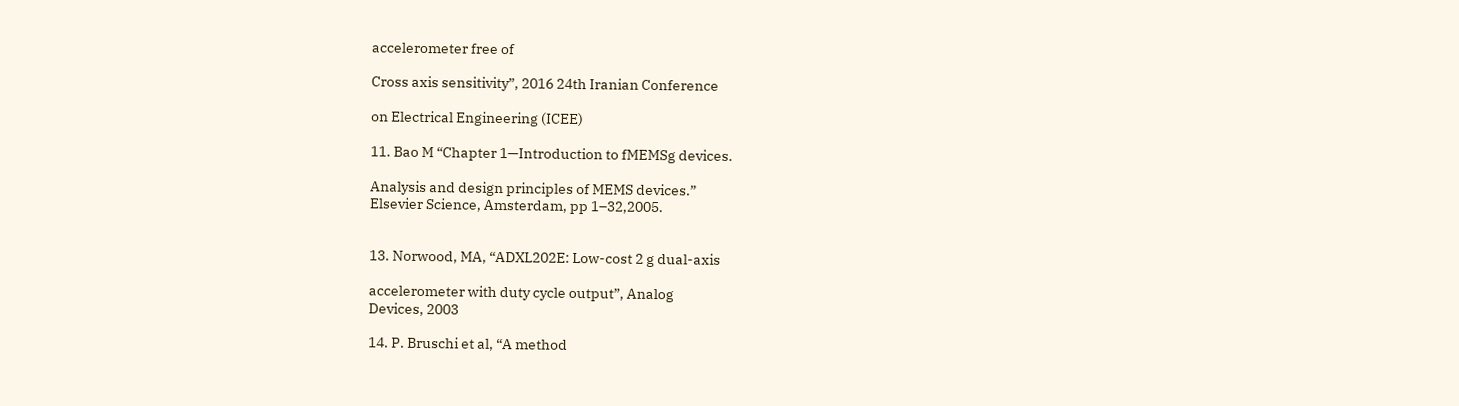accelerometer free of

Cross axis sensitivity”, 2016 24th Iranian Conference

on Electrical Engineering (ICEE)

11. Bao M “Chapter 1—Introduction to fMEMSg devices.

Analysis and design principles of MEMS devices.”
Elsevier Science, Amsterdam, pp 1–32,2005.


13. Norwood, MA, “ADXL202E: Low-cost 2 g dual-axis

accelerometer with duty cycle output”, Analog
Devices, 2003

14. P. Bruschi et al, “A method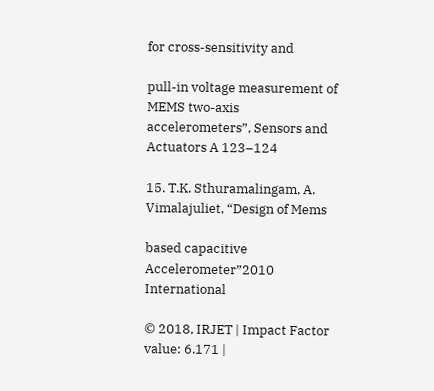for cross-sensitivity and

pull-in voltage measurement of MEMS two-axis
accelerometers”, Sensors and Actuators A 123–124

15. T.K. Sthuramalingam, A. Vimalajuliet, “Design of Mems

based capacitive Accelerometer”2010 International

© 2018, IRJET | Impact Factor value: 6.171 |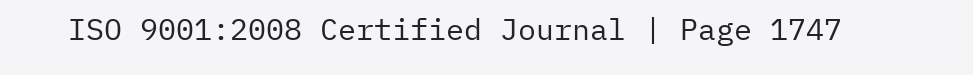ISO 9001:2008 Certified Journal | Page 1747